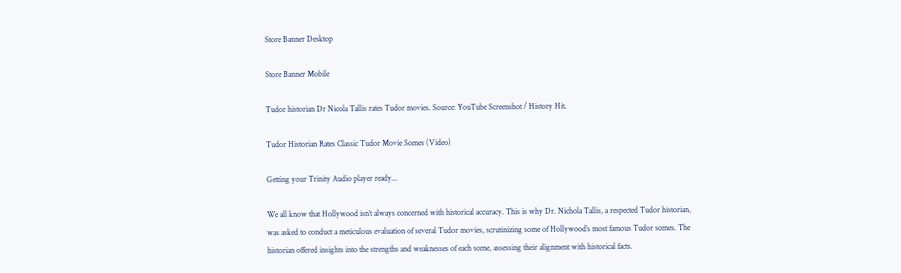Store Banner Desktop

Store Banner Mobile

Tudor historian Dr Nicola Tallis rates Tudor movies. Source: YouTube Screenshot / History Hit.

Tudor Historian Rates Classic Tudor Movie Scenes (Video)

Getting your Trinity Audio player ready...

We all know that Hollywood isn’t always concerned with historical accuracy. This is why Dr. Nichola Tallis, a respected Tudor historian, was asked to conduct a meticulous evaluation of several Tudor movies, scrutinizing some of Hollywood’s most famous Tudor scenes. The historian offered insights into the strengths and weaknesses of each scene, assessing their alignment with historical facts.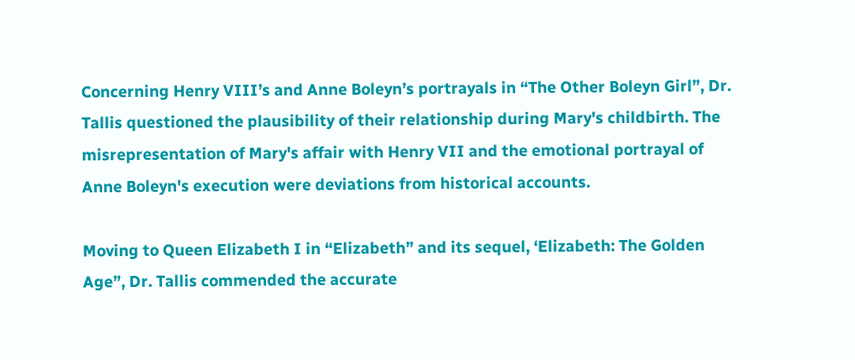Concerning Henry VIII’s and Anne Boleyn’s portrayals in “The Other Boleyn Girl”, Dr. Tallis questioned the plausibility of their relationship during Mary's childbirth. The misrepresentation of Mary's affair with Henry VII and the emotional portrayal of Anne Boleyn's execution were deviations from historical accounts.

Moving to Queen Elizabeth I in “Elizabeth” and its sequel, ‘Elizabeth: The Golden Age”, Dr. Tallis commended the accurate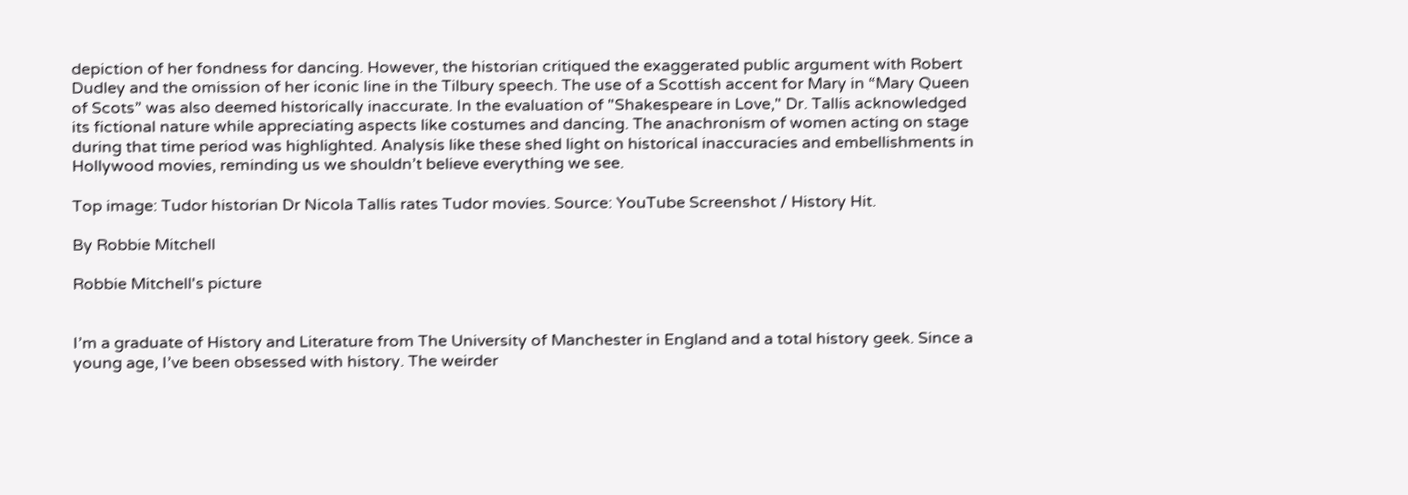depiction of her fondness for dancing. However, the historian critiqued the exaggerated public argument with Robert Dudley and the omission of her iconic line in the Tilbury speech. The use of a Scottish accent for Mary in “Mary Queen of Scots” was also deemed historically inaccurate. In the evaluation of "Shakespeare in Love," Dr. Tallis acknowledged its fictional nature while appreciating aspects like costumes and dancing. The anachronism of women acting on stage during that time period was highlighted. Analysis like these shed light on historical inaccuracies and embellishments in Hollywood movies, reminding us we shouldn’t believe everything we see.

Top image: Tudor historian Dr Nicola Tallis rates Tudor movies. Source: YouTube Screenshot / History Hit.

By Robbie Mitchell

Robbie Mitchell's picture


I’m a graduate of History and Literature from The University of Manchester in England and a total history geek. Since a young age, I’ve been obsessed with history. The weirder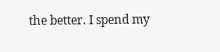the better. I spend my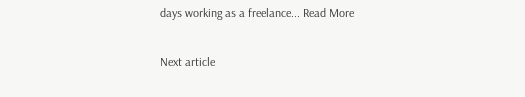days working as a freelance... Read More

Next article